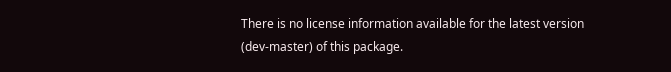There is no license information available for the latest version (dev-master) of this package.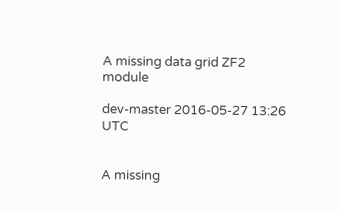A missing data grid ZF2 module

dev-master 2016-05-27 13:26 UTC


A missing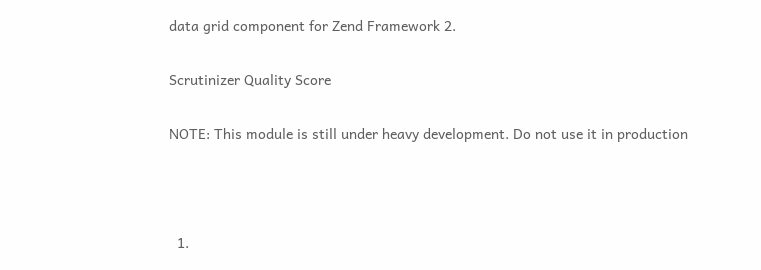data grid component for Zend Framework 2.

Scrutinizer Quality Score

NOTE: This module is still under heavy development. Do not use it in production



  1.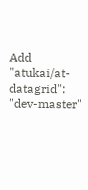Add "atukai/at-datagrid": "dev-master"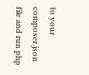to your composer.json file and run php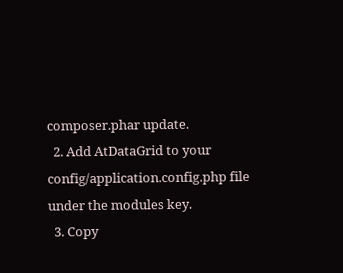composer.phar update.
  2. Add AtDataGrid to your config/application.config.php file under the modules key.
  3. Copy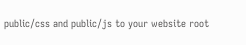public/css and public/js to your website root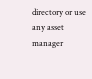directory or use any asset manager